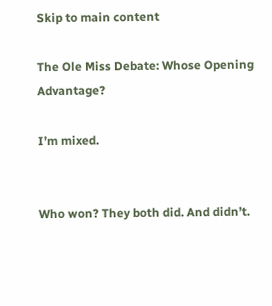Skip to main content

The Ole Miss Debate: Whose Opening Advantage?

I’m mixed.


Who won? They both did. And didn’t.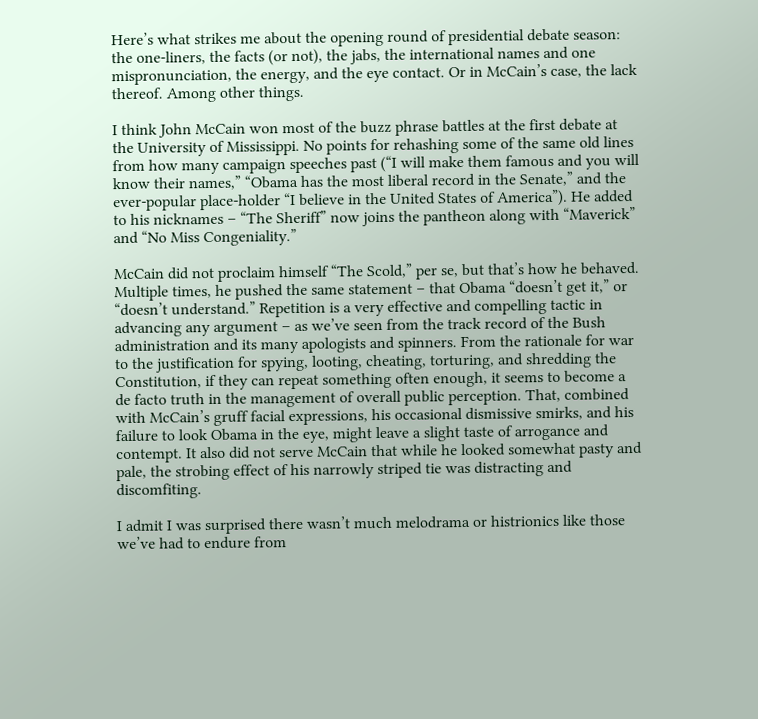Here’s what strikes me about the opening round of presidential debate season: the one-liners, the facts (or not), the jabs, the international names and one mispronunciation, the energy, and the eye contact. Or in McCain’s case, the lack thereof. Among other things.

I think John McCain won most of the buzz phrase battles at the first debate at the University of Mississippi. No points for rehashing some of the same old lines from how many campaign speeches past (“I will make them famous and you will know their names,” “Obama has the most liberal record in the Senate,” and the ever-popular place-holder “I believe in the United States of America”). He added to his nicknames – “The Sheriff” now joins the pantheon along with “Maverick” and “No Miss Congeniality.”

McCain did not proclaim himself “The Scold,” per se, but that’s how he behaved. Multiple times, he pushed the same statement – that Obama “doesn’t get it,” or “doesn’t understand.” Repetition is a very effective and compelling tactic in advancing any argument – as we’ve seen from the track record of the Bush administration and its many apologists and spinners. From the rationale for war to the justification for spying, looting, cheating, torturing, and shredding the Constitution, if they can repeat something often enough, it seems to become a de facto truth in the management of overall public perception. That, combined with McCain’s gruff facial expressions, his occasional dismissive smirks, and his failure to look Obama in the eye, might leave a slight taste of arrogance and contempt. It also did not serve McCain that while he looked somewhat pasty and pale, the strobing effect of his narrowly striped tie was distracting and discomfiting.

I admit I was surprised there wasn’t much melodrama or histrionics like those we’ve had to endure from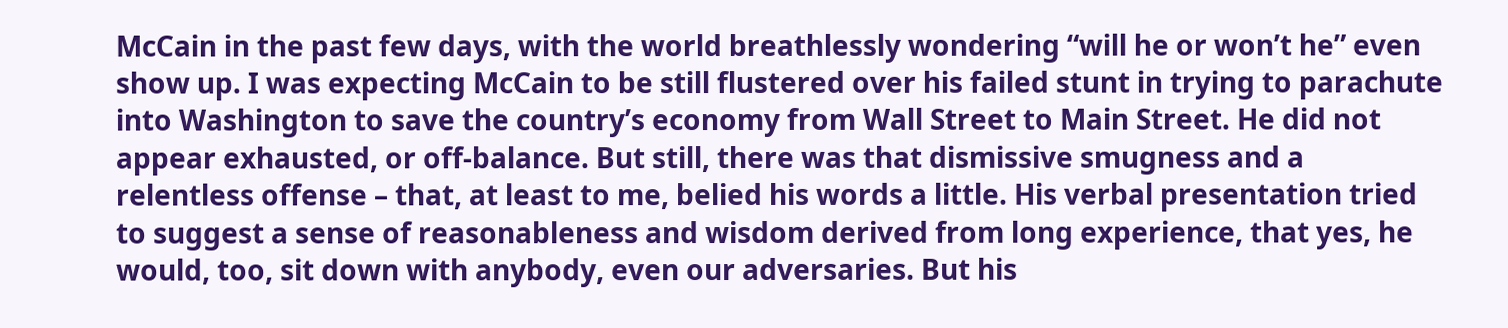McCain in the past few days, with the world breathlessly wondering “will he or won’t he” even show up. I was expecting McCain to be still flustered over his failed stunt in trying to parachute into Washington to save the country’s economy from Wall Street to Main Street. He did not appear exhausted, or off-balance. But still, there was that dismissive smugness and a relentless offense – that, at least to me, belied his words a little. His verbal presentation tried to suggest a sense of reasonableness and wisdom derived from long experience, that yes, he would, too, sit down with anybody, even our adversaries. But his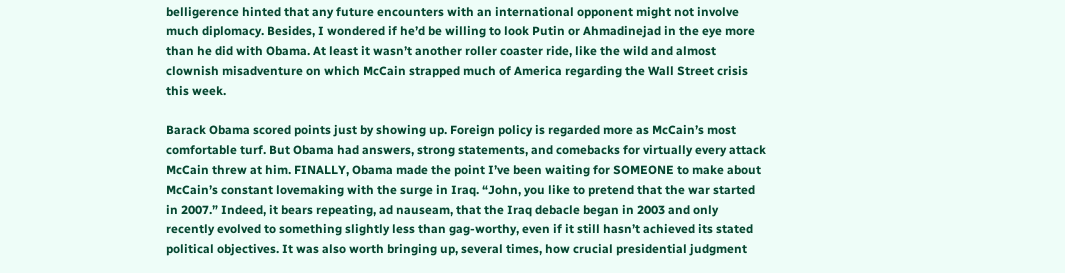belligerence hinted that any future encounters with an international opponent might not involve much diplomacy. Besides, I wondered if he’d be willing to look Putin or Ahmadinejad in the eye more than he did with Obama. At least it wasn’t another roller coaster ride, like the wild and almost clownish misadventure on which McCain strapped much of America regarding the Wall Street crisis this week.

Barack Obama scored points just by showing up. Foreign policy is regarded more as McCain’s most comfortable turf. But Obama had answers, strong statements, and comebacks for virtually every attack McCain threw at him. FINALLY, Obama made the point I’ve been waiting for SOMEONE to make about McCain’s constant lovemaking with the surge in Iraq. “John, you like to pretend that the war started in 2007.” Indeed, it bears repeating, ad nauseam, that the Iraq debacle began in 2003 and only recently evolved to something slightly less than gag-worthy, even if it still hasn’t achieved its stated political objectives. It was also worth bringing up, several times, how crucial presidential judgment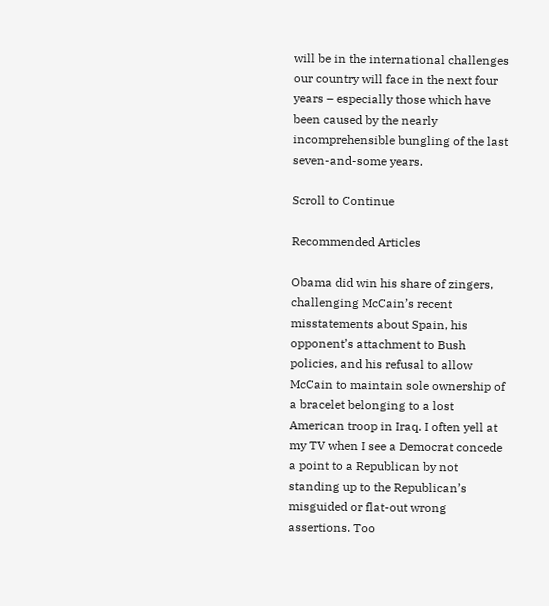will be in the international challenges our country will face in the next four years – especially those which have been caused by the nearly incomprehensible bungling of the last seven-and-some years.

Scroll to Continue

Recommended Articles

Obama did win his share of zingers, challenging McCain’s recent misstatements about Spain, his opponent’s attachment to Bush policies, and his refusal to allow McCain to maintain sole ownership of a bracelet belonging to a lost American troop in Iraq. I often yell at my TV when I see a Democrat concede a point to a Republican by not standing up to the Republican’s misguided or flat-out wrong assertions. Too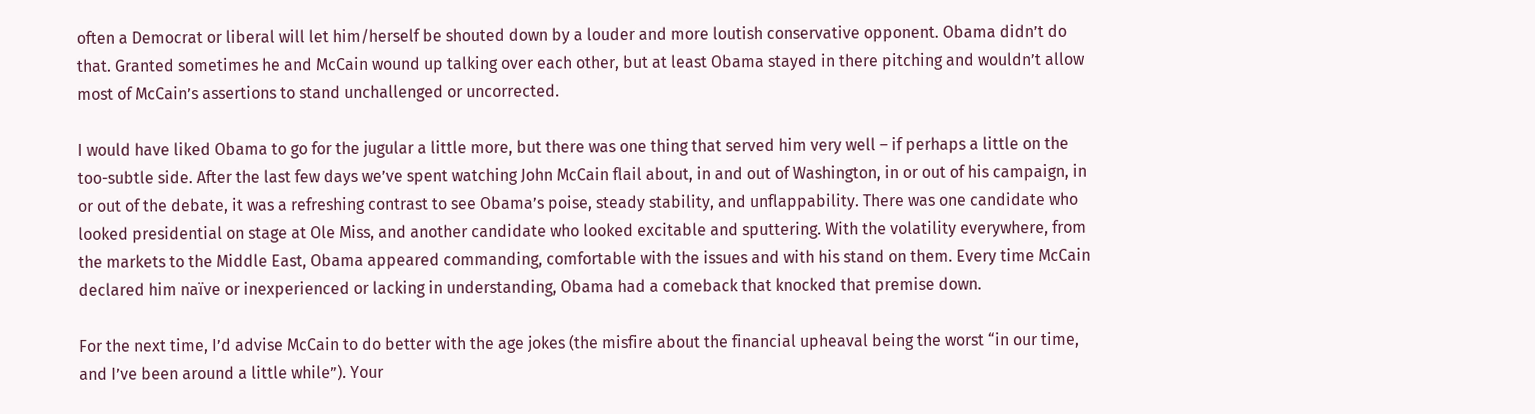often a Democrat or liberal will let him/herself be shouted down by a louder and more loutish conservative opponent. Obama didn’t do that. Granted sometimes he and McCain wound up talking over each other, but at least Obama stayed in there pitching and wouldn’t allow most of McCain’s assertions to stand unchallenged or uncorrected.

I would have liked Obama to go for the jugular a little more, but there was one thing that served him very well – if perhaps a little on the too-subtle side. After the last few days we’ve spent watching John McCain flail about, in and out of Washington, in or out of his campaign, in or out of the debate, it was a refreshing contrast to see Obama’s poise, steady stability, and unflappability. There was one candidate who looked presidential on stage at Ole Miss, and another candidate who looked excitable and sputtering. With the volatility everywhere, from the markets to the Middle East, Obama appeared commanding, comfortable with the issues and with his stand on them. Every time McCain declared him naïve or inexperienced or lacking in understanding, Obama had a comeback that knocked that premise down.

For the next time, I’d advise McCain to do better with the age jokes (the misfire about the financial upheaval being the worst “in our time, and I’ve been around a little while”). Your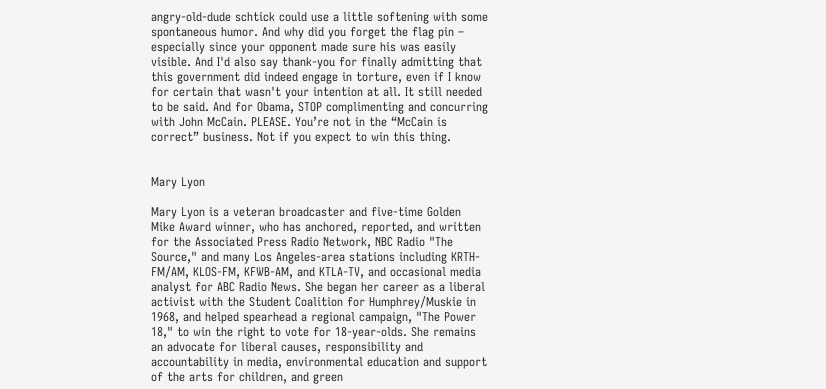angry-old-dude schtick could use a little softening with some spontaneous humor. And why did you forget the flag pin – especially since your opponent made sure his was easily visible. And I'd also say thank-you for finally admitting that this government did indeed engage in torture, even if I know for certain that wasn't your intention at all. It still needed to be said. And for Obama, STOP complimenting and concurring with John McCain. PLEASE. You’re not in the “McCain is correct” business. Not if you expect to win this thing.


Mary Lyon

Mary Lyon is a veteran broadcaster and five-time Golden Mike Award winner, who has anchored, reported, and written for the Associated Press Radio Network, NBC Radio "The Source," and many Los Angeles-area stations including KRTH-FM/AM, KLOS-FM, KFWB-AM, and KTLA-TV, and occasional media analyst for ABC Radio News. She began her career as a liberal activist with the Student Coalition for Humphrey/Muskie in 1968, and helped spearhead a regional campaign, "The Power 18," to win the right to vote for 18-year-olds. She remains an advocate for liberal causes, responsibility and accountability in media, environmental education and support of the arts for children, and green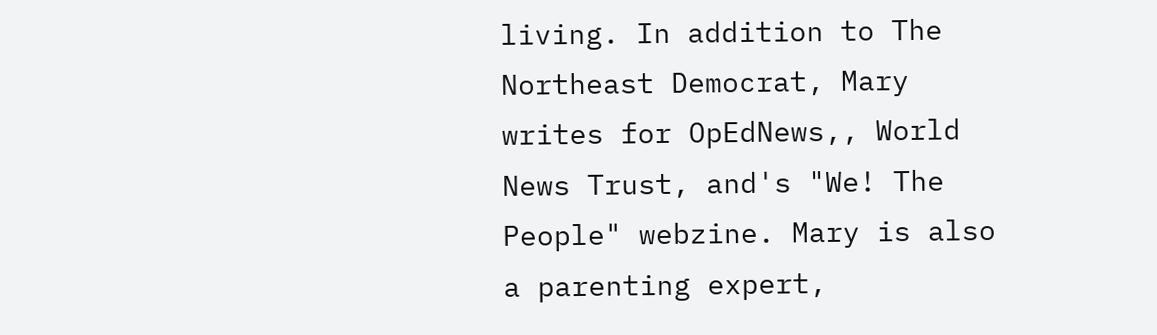living. In addition to The Northeast Democrat, Mary writes for OpEdNews,, World News Trust, and's "We! The People" webzine. Mary is also a parenting expert,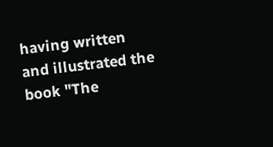having written and illustrated the book "The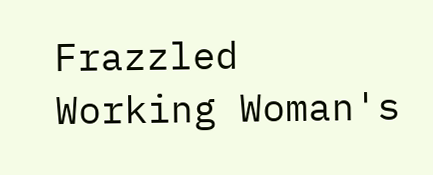Frazzled Working Woman's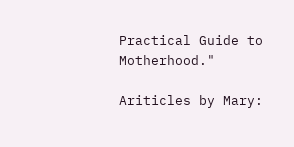Practical Guide to Motherhood."

Ariticles by Mary: